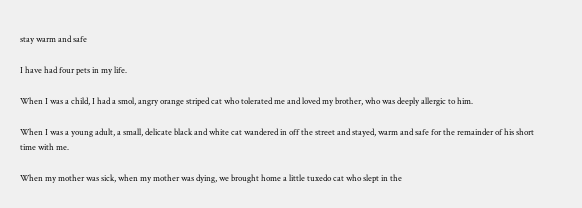stay warm and safe

I have had four pets in my life.

When I was a child, I had a smol, angry orange striped cat who tolerated me and loved my brother, who was deeply allergic to him.

When I was a young adult, a small, delicate black and white cat wandered in off the street and stayed, warm and safe for the remainder of his short time with me.

When my mother was sick, when my mother was dying, we brought home a little tuxedo cat who slept in the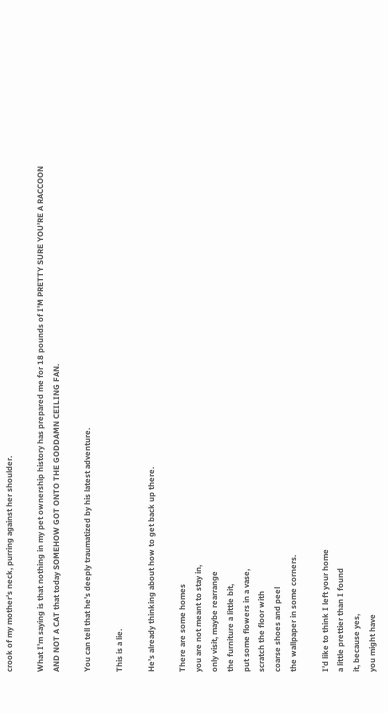crook of my mother’s neck, purring against her shoulder.

What I’m saying is that nothing in my pet ownership history has prepared me for 18 pounds of I’M PRETTY SURE YOU’RE A RACCOON AND NOT A CAT that today SOMEHOW GOT ONTO THE GODDAMN CEILING FAN.

You can tell that he’s deeply traumatized by his latest adventure.

This is a lie.

He’s already thinking about how to get back up there.

There are some homes
you are not meant to stay in,
only visit, maybe rearrange
the furniture a little bit,
put some flowers in a vase,
scratch the floor with
coarse shoes and peel
the wallpaper in some corners.

I’d like to think I left your home
a little prettier than I found
it, because yes,
you might have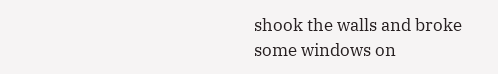shook the walls and broke
some windows on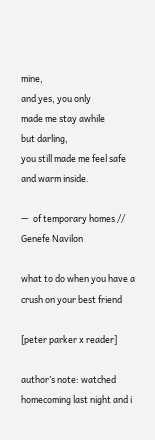mine,
and yes, you only
made me stay awhile
but darling,
you still made me feel safe
and warm inside.

—  of temporary homes // Genefe Navilon

what to do when you have a crush on your best friend

[peter parker x reader]

author’s note: watched homecoming last night and i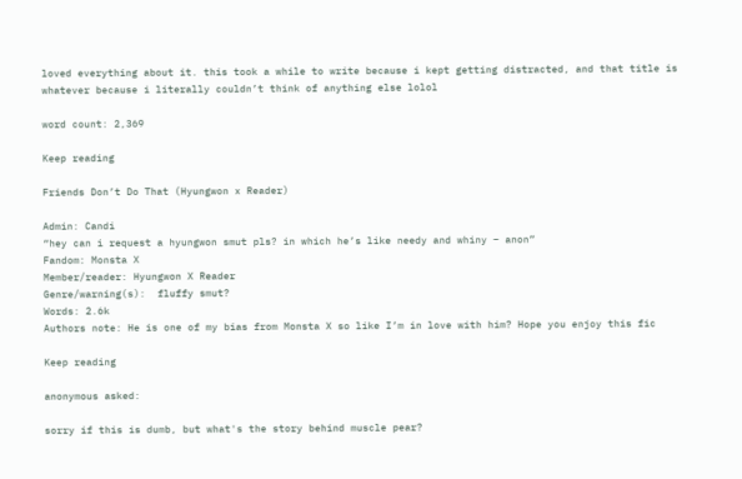loved everything about it. this took a while to write because i kept getting distracted, and that title is whatever because i literally couldn’t think of anything else lolol

word count: 2,369

Keep reading

Friends Don’t Do That (Hyungwon x Reader)

Admin: Candi
“hey can i request a hyungwon smut pls? in which he’s like needy and whiny – anon”
Fandom: Monsta X
Member/reader: Hyungwon X Reader
Genre/warning(s):  fluffy smut?
Words: 2.6k
Authors note: He is one of my bias from Monsta X so like I’m in love with him? Hope you enjoy this fic

Keep reading

anonymous asked:

sorry if this is dumb, but what's the story behind muscle pear?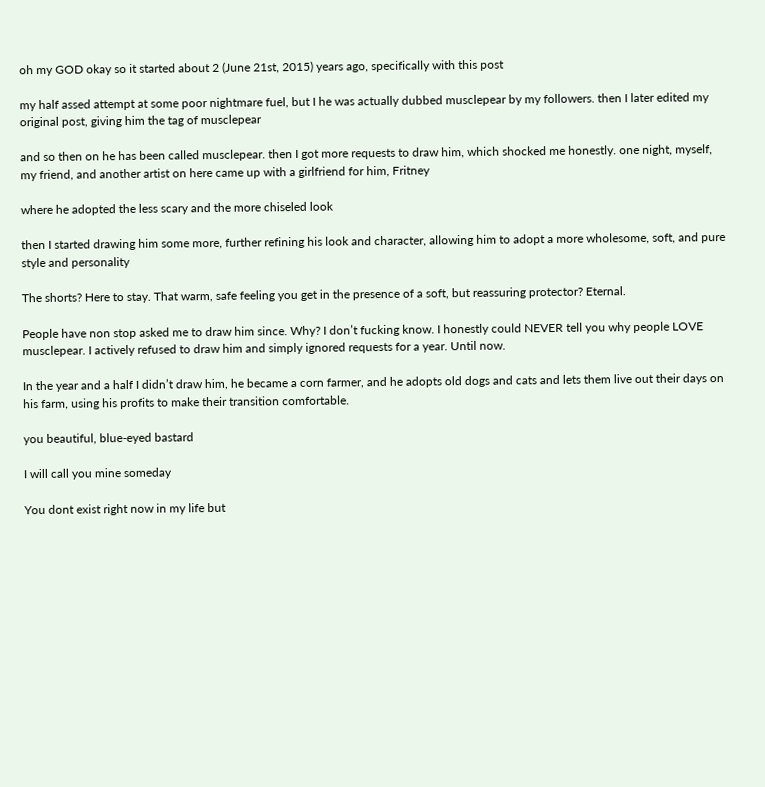oh my GOD okay so it started about 2 (June 21st, 2015) years ago, specifically with this post

my half assed attempt at some poor nightmare fuel, but I he was actually dubbed musclepear by my followers. then I later edited my original post, giving him the tag of musclepear

and so then on he has been called musclepear. then I got more requests to draw him, which shocked me honestly. one night, myself, my friend, and another artist on here came up with a girlfriend for him, Fritney

where he adopted the less scary and the more chiseled look

then I started drawing him some more, further refining his look and character, allowing him to adopt a more wholesome, soft, and pure style and personality

The shorts? Here to stay. That warm, safe feeling you get in the presence of a soft, but reassuring protector? Eternal.

People have non stop asked me to draw him since. Why? I don’t fucking know. I honestly could NEVER tell you why people LOVE musclepear. I actively refused to draw him and simply ignored requests for a year. Until now.

In the year and a half I didn’t draw him, he became a corn farmer, and he adopts old dogs and cats and lets them live out their days on his farm, using his profits to make their transition comfortable.

you beautiful, blue-eyed bastard

I will call you mine someday

You dont exist right now in my life but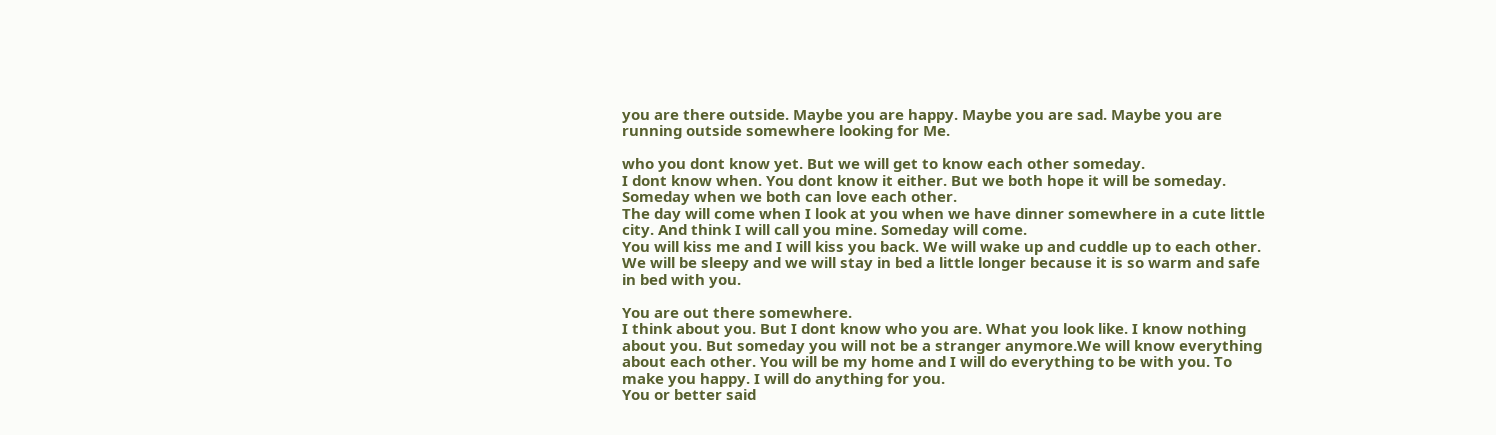you are there outside. Maybe you are happy. Maybe you are sad. Maybe you are running outside somewhere looking for Me.

who you dont know yet. But we will get to know each other someday.
I dont know when. You dont know it either. But we both hope it will be someday. Someday when we both can love each other.
The day will come when I look at you when we have dinner somewhere in a cute little city. And think I will call you mine. Someday will come.
You will kiss me and I will kiss you back. We will wake up and cuddle up to each other. We will be sleepy and we will stay in bed a little longer because it is so warm and safe in bed with you.

You are out there somewhere.
I think about you. But I dont know who you are. What you look like. I know nothing about you. But someday you will not be a stranger anymore.We will know everything about each other. You will be my home and I will do everything to be with you. To make you happy. I will do anything for you.
You or better said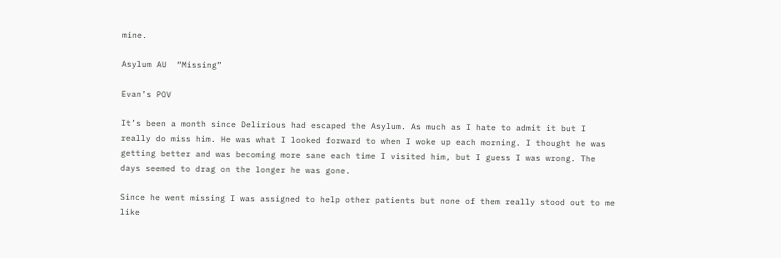mine.

Asylum AU  “Missing”

Evan’s POV

It’s been a month since Delirious had escaped the Asylum. As much as I hate to admit it but I really do miss him. He was what I looked forward to when I woke up each morning. I thought he was getting better and was becoming more sane each time I visited him, but I guess I was wrong. The days seemed to drag on the longer he was gone.

Since he went missing I was assigned to help other patients but none of them really stood out to me like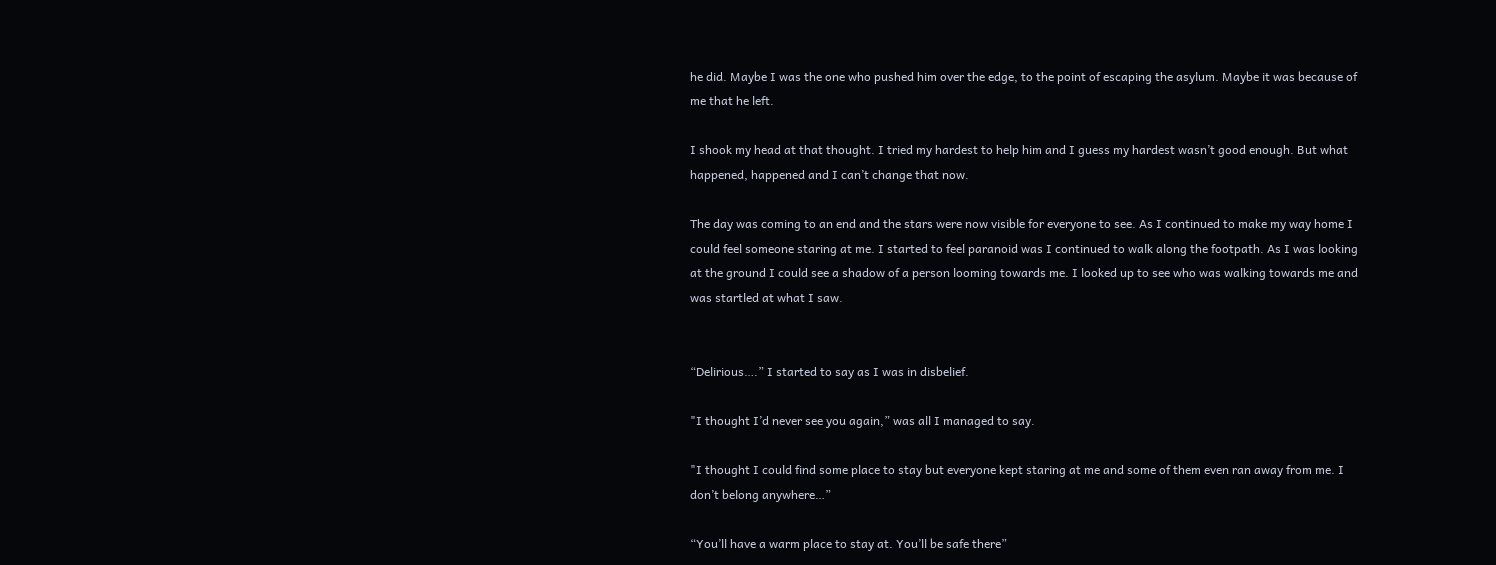he did. Maybe I was the one who pushed him over the edge, to the point of escaping the asylum. Maybe it was because of me that he left.

I shook my head at that thought. I tried my hardest to help him and I guess my hardest wasn’t good enough. But what happened, happened and I can’t change that now.

The day was coming to an end and the stars were now visible for everyone to see. As I continued to make my way home I could feel someone staring at me. I started to feel paranoid was I continued to walk along the footpath. As I was looking at the ground I could see a shadow of a person looming towards me. I looked up to see who was walking towards me and was startled at what I saw.


“Delirious….” I started to say as I was in disbelief.

"I thought I’d never see you again,” was all I managed to say.

"I thought I could find some place to stay but everyone kept staring at me and some of them even ran away from me. I don’t belong anywhere…”

“You’ll have a warm place to stay at. You’ll be safe there”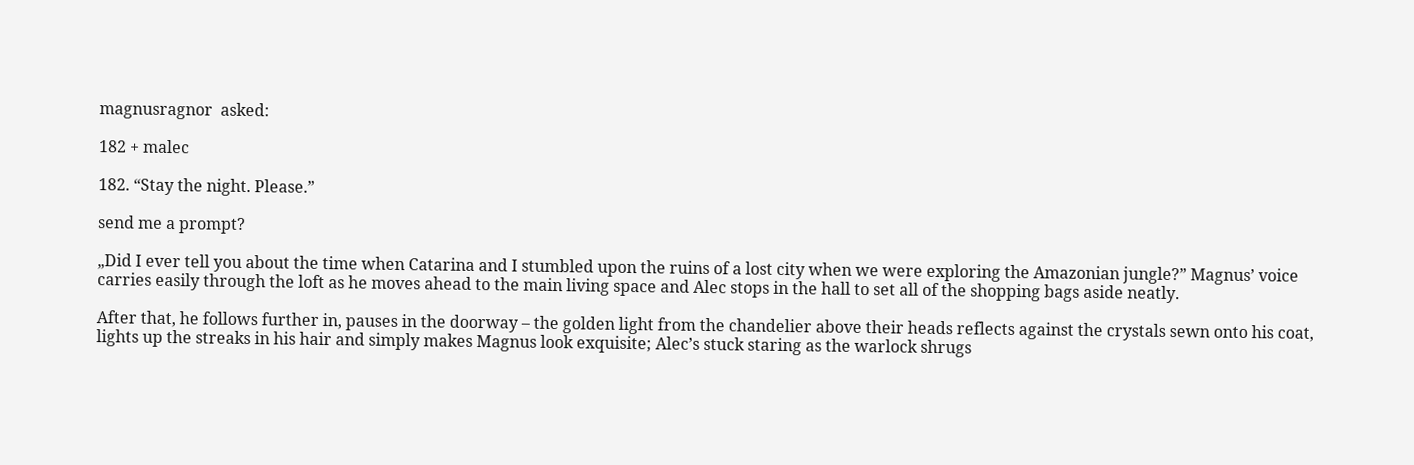magnusragnor  asked:

182 + malec

182. “Stay the night. Please.”

send me a prompt?

„Did I ever tell you about the time when Catarina and I stumbled upon the ruins of a lost city when we were exploring the Amazonian jungle?” Magnus’ voice carries easily through the loft as he moves ahead to the main living space and Alec stops in the hall to set all of the shopping bags aside neatly.

After that, he follows further in, pauses in the doorway – the golden light from the chandelier above their heads reflects against the crystals sewn onto his coat, lights up the streaks in his hair and simply makes Magnus look exquisite; Alec’s stuck staring as the warlock shrugs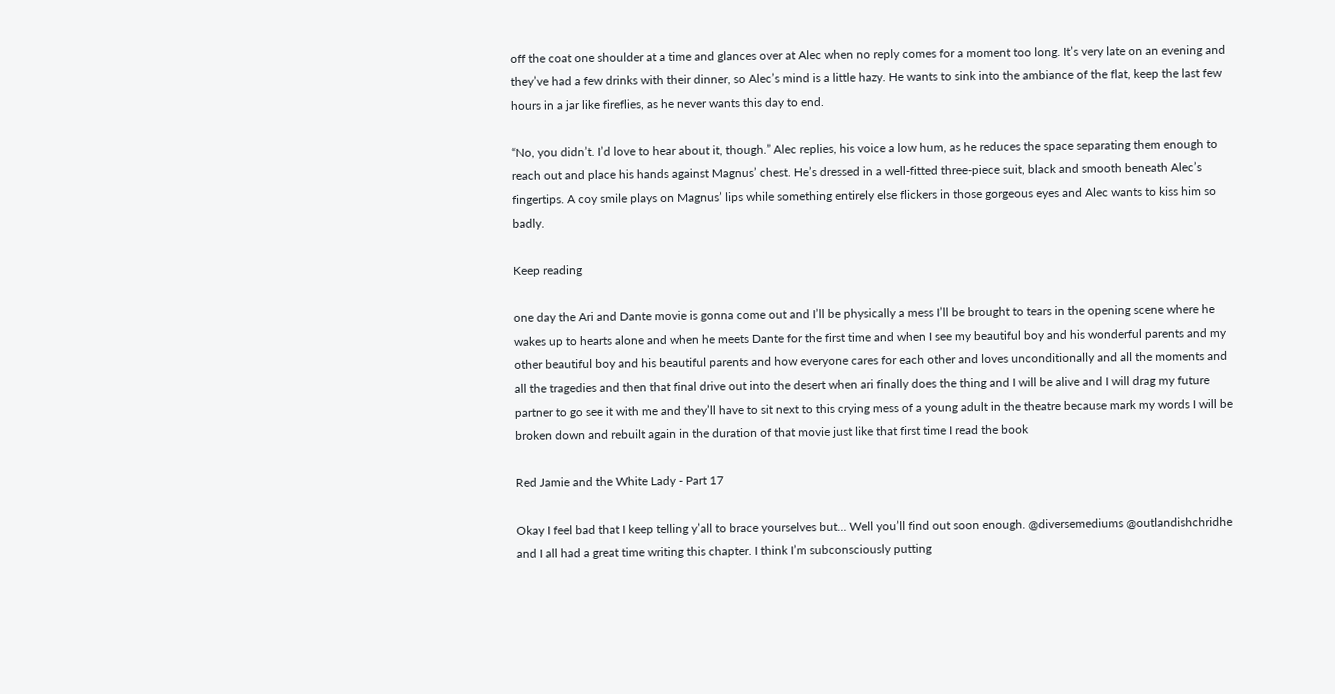off the coat one shoulder at a time and glances over at Alec when no reply comes for a moment too long. It’s very late on an evening and they’ve had a few drinks with their dinner, so Alec’s mind is a little hazy. He wants to sink into the ambiance of the flat, keep the last few hours in a jar like fireflies, as he never wants this day to end.

“No, you didn’t. I’d love to hear about it, though.” Alec replies, his voice a low hum, as he reduces the space separating them enough to reach out and place his hands against Magnus’ chest. He’s dressed in a well-fitted three-piece suit, black and smooth beneath Alec’s fingertips. A coy smile plays on Magnus’ lips while something entirely else flickers in those gorgeous eyes and Alec wants to kiss him so badly.

Keep reading

one day the Ari and Dante movie is gonna come out and I’ll be physically a mess I’ll be brought to tears in the opening scene where he wakes up to hearts alone and when he meets Dante for the first time and when I see my beautiful boy and his wonderful parents and my other beautiful boy and his beautiful parents and how everyone cares for each other and loves unconditionally and all the moments and all the tragedies and then that final drive out into the desert when ari finally does the thing and I will be alive and I will drag my future partner to go see it with me and they’ll have to sit next to this crying mess of a young adult in the theatre because mark my words I will be broken down and rebuilt again in the duration of that movie just like that first time I read the book

Red Jamie and the White Lady - Part 17

Okay I feel bad that I keep telling y’all to brace yourselves but… Well you’ll find out soon enough. @diversemediums @outlandishchridhe and I all had a great time writing this chapter. I think I’m subconsciously putting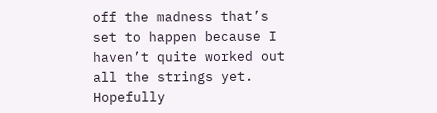off the madness that’s set to happen because I haven’t quite worked out all the strings yet. Hopefully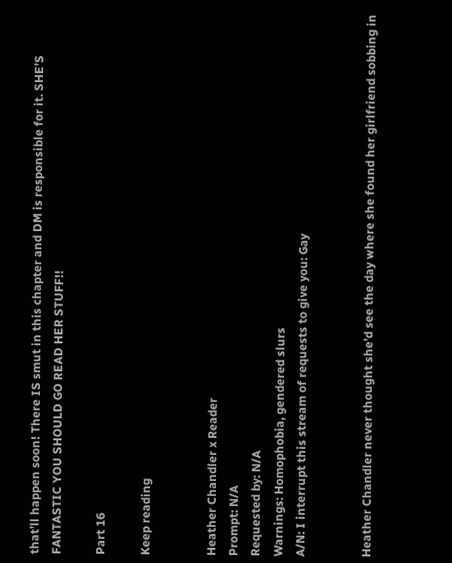that’ll happen soon! There IS smut in this chapter and DM is responsible for it. SHE’S FANTASTIC YOU SHOULD GO READ HER STUFF!!

Part 16

Keep reading


Heather Chandler x Reader
Prompt: N/A
Requested by: N/A
Warnings: Homophobia, gendered slurs
A/N: I interrupt this stream of requests to give you: Gay


Heather Chandler never thought she’d see the day where she found her girlfriend sobbing in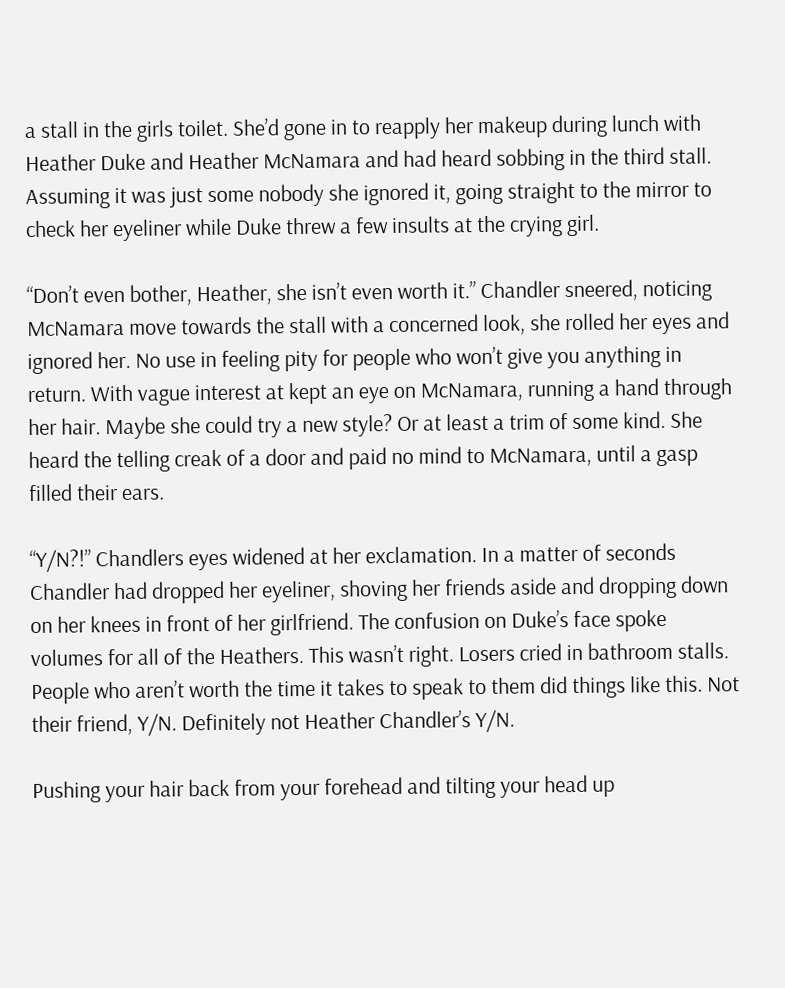a stall in the girls toilet. She’d gone in to reapply her makeup during lunch with Heather Duke and Heather McNamara and had heard sobbing in the third stall. Assuming it was just some nobody she ignored it, going straight to the mirror to check her eyeliner while Duke threw a few insults at the crying girl.

“Don’t even bother, Heather, she isn’t even worth it.” Chandler sneered, noticing McNamara move towards the stall with a concerned look, she rolled her eyes and ignored her. No use in feeling pity for people who won’t give you anything in return. With vague interest at kept an eye on McNamara, running a hand through her hair. Maybe she could try a new style? Or at least a trim of some kind. She heard the telling creak of a door and paid no mind to McNamara, until a gasp filled their ears.

“Y/N?!” Chandlers eyes widened at her exclamation. In a matter of seconds Chandler had dropped her eyeliner, shoving her friends aside and dropping down on her knees in front of her girlfriend. The confusion on Duke’s face spoke volumes for all of the Heathers. This wasn’t right. Losers cried in bathroom stalls. People who aren’t worth the time it takes to speak to them did things like this. Not their friend, Y/N. Definitely not Heather Chandler’s Y/N.

Pushing your hair back from your forehead and tilting your head up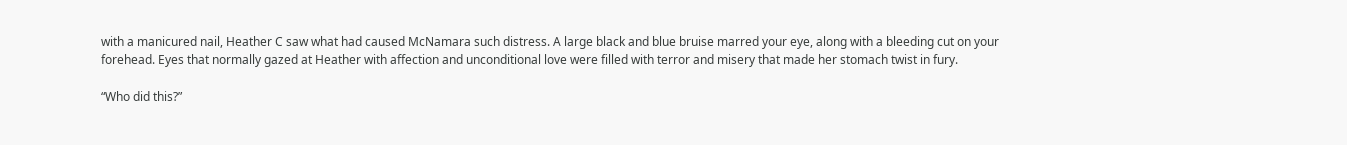with a manicured nail, Heather C saw what had caused McNamara such distress. A large black and blue bruise marred your eye, along with a bleeding cut on your forehead. Eyes that normally gazed at Heather with affection and unconditional love were filled with terror and misery that made her stomach twist in fury.

“Who did this?”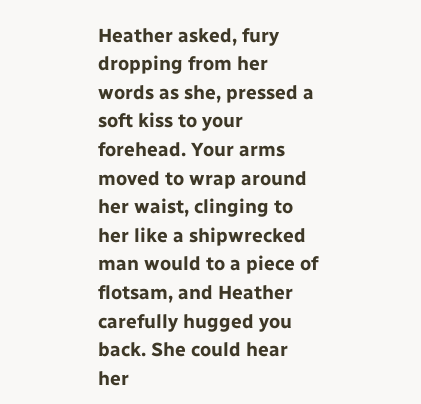Heather asked, fury dropping from her words as she, pressed a soft kiss to your forehead. Your arms moved to wrap around her waist, clinging to her like a shipwrecked man would to a piece of flotsam, and Heather carefully hugged you back. She could hear her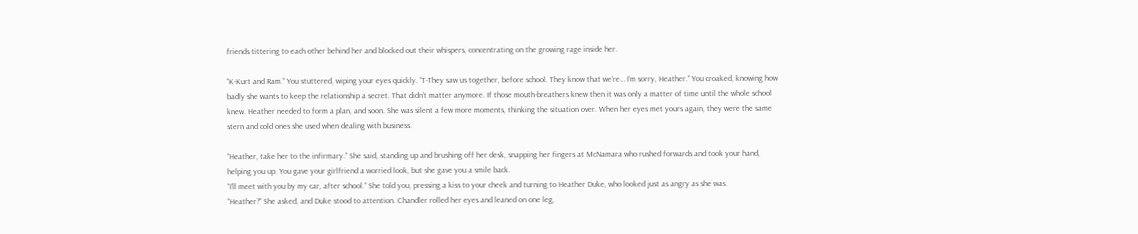friends tittering to each other behind her and blocked out their whispers, concentrating on the growing rage inside her.

“K-Kurt and Ram.” You stuttered, wiping your eyes quickly. “T-They saw us together, before school. They know that we’re… I’m sorry, Heather.” You croaked, knowing how badly she wants to keep the relationship a secret. That didn’t matter anymore. If those mouth-breathers knew then it was only a matter of time until the whole school knew. Heather needed to form a plan, and soon. She was silent a few more moments, thinking the situation over. When her eyes met yours again, they were the same stern and cold ones she used when dealing with business.

“Heather, take her to the infirmary.” She said, standing up and brushing off her desk, snapping her fingers at McNamara who rushed forwards and took your hand, helping you up. You gave your girlfriend a worried look, but she gave you a smile back.
“I’ll meet with you by my car, after school.” She told you, pressing a kiss to your cheek and turning to Heather Duke, who looked just as angry as she was.
“Heather?” She asked, and Duke stood to attention. Chandler rolled her eyes and leaned on one leg,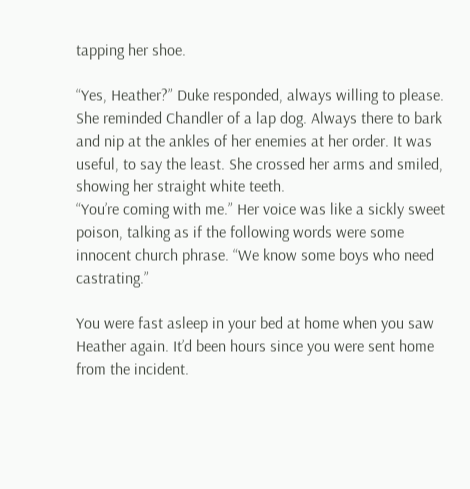tapping her shoe.

“Yes, Heather?” Duke responded, always willing to please. She reminded Chandler of a lap dog. Always there to bark and nip at the ankles of her enemies at her order. It was useful, to say the least. She crossed her arms and smiled, showing her straight white teeth.
“You’re coming with me.” Her voice was like a sickly sweet poison, talking as if the following words were some innocent church phrase. “We know some boys who need castrating.”

You were fast asleep in your bed at home when you saw Heather again. It’d been hours since you were sent home from the incident.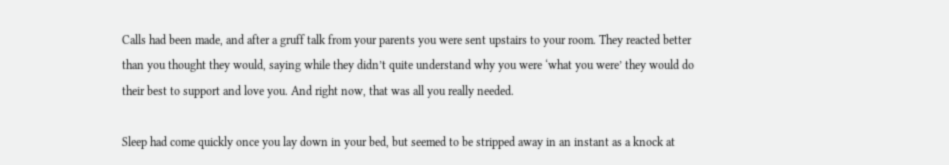Calls had been made, and after a gruff talk from your parents you were sent upstairs to your room. They reacted better than you thought they would, saying while they didn’t quite understand why you were ‘what you were’ they would do their best to support and love you. And right now, that was all you really needed.

Sleep had come quickly once you lay down in your bed, but seemed to be stripped away in an instant as a knock at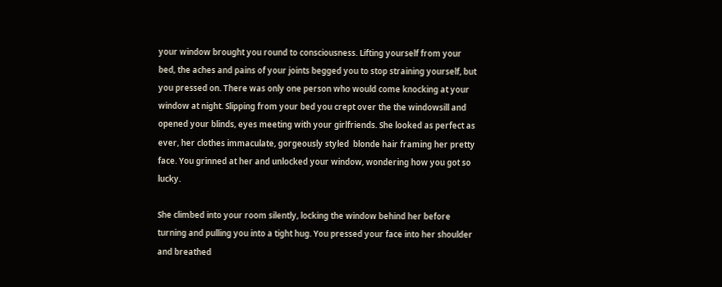your window brought you round to consciousness. Lifting yourself from your bed, the aches and pains of your joints begged you to stop straining yourself, but you pressed on. There was only one person who would come knocking at your window at night. Slipping from your bed you crept over the the windowsill and opened your blinds, eyes meeting with your girlfriends. She looked as perfect as ever, her clothes immaculate, gorgeously styled  blonde hair framing her pretty face. You grinned at her and unlocked your window, wondering how you got so lucky.

She climbed into your room silently, locking the window behind her before turning and pulling you into a tight hug. You pressed your face into her shoulder and breathed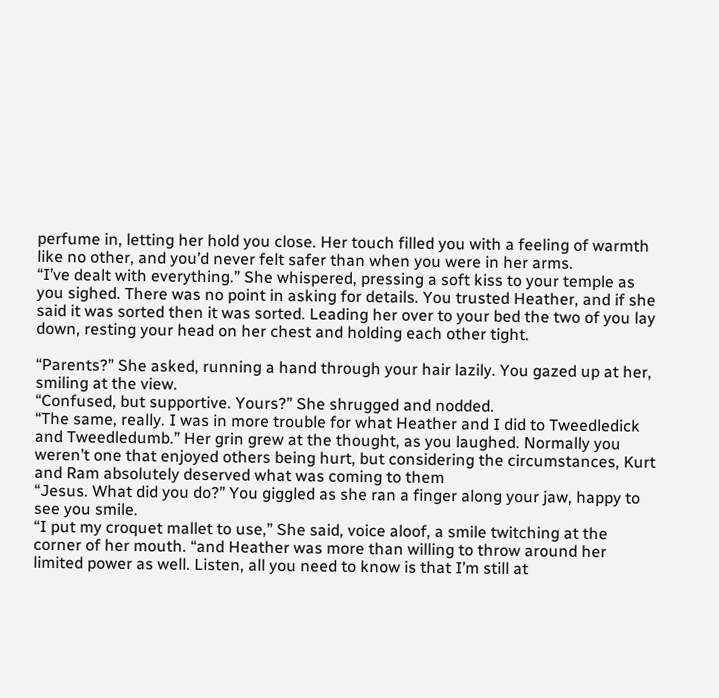perfume in, letting her hold you close. Her touch filled you with a feeling of warmth like no other, and you’d never felt safer than when you were in her arms.
“I’ve dealt with everything.” She whispered, pressing a soft kiss to your temple as you sighed. There was no point in asking for details. You trusted Heather, and if she said it was sorted then it was sorted. Leading her over to your bed the two of you lay down, resting your head on her chest and holding each other tight.

“Parents?” She asked, running a hand through your hair lazily. You gazed up at her, smiling at the view.
“Confused, but supportive. Yours?” She shrugged and nodded.
“The same, really. I was in more trouble for what Heather and I did to Tweedledick and Tweedledumb.” Her grin grew at the thought, as you laughed. Normally you weren’t one that enjoyed others being hurt, but considering the circumstances, Kurt and Ram absolutely deserved what was coming to them
“Jesus. What did you do?” You giggled as she ran a finger along your jaw, happy to see you smile.
“I put my croquet mallet to use,” She said, voice aloof, a smile twitching at the corner of her mouth. “and Heather was more than willing to throw around her limited power as well. Listen, all you need to know is that I’m still at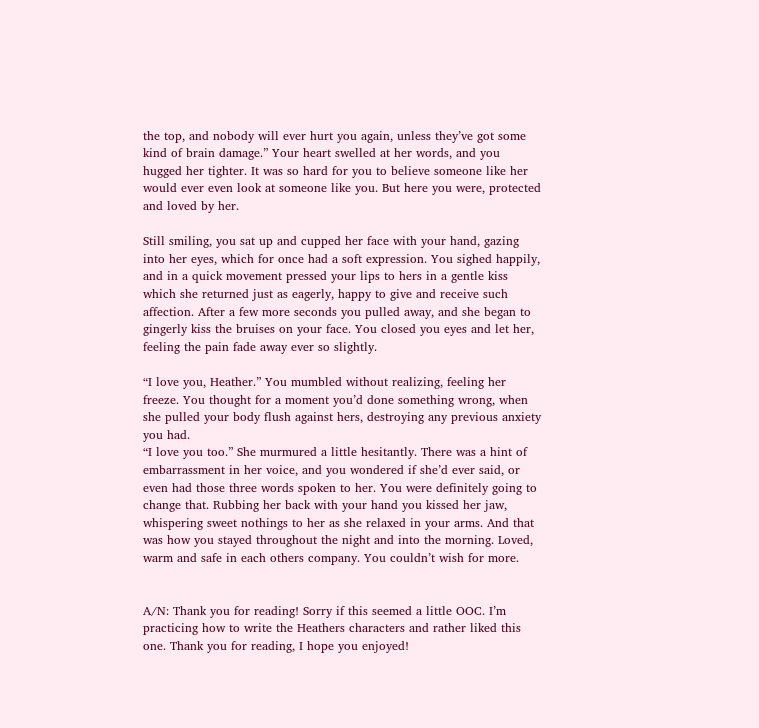the top, and nobody will ever hurt you again, unless they’ve got some kind of brain damage.” Your heart swelled at her words, and you hugged her tighter. It was so hard for you to believe someone like her would ever even look at someone like you. But here you were, protected and loved by her.

Still smiling, you sat up and cupped her face with your hand, gazing into her eyes, which for once had a soft expression. You sighed happily, and in a quick movement pressed your lips to hers in a gentle kiss which she returned just as eagerly, happy to give and receive such affection. After a few more seconds you pulled away, and she began to gingerly kiss the bruises on your face. You closed you eyes and let her, feeling the pain fade away ever so slightly.

“I love you, Heather.” You mumbled without realizing, feeling her freeze. You thought for a moment you’d done something wrong, when she pulled your body flush against hers, destroying any previous anxiety you had.
“I love you too.” She murmured a little hesitantly. There was a hint of embarrassment in her voice, and you wondered if she’d ever said, or even had those three words spoken to her. You were definitely going to change that. Rubbing her back with your hand you kissed her jaw, whispering sweet nothings to her as she relaxed in your arms. And that was how you stayed throughout the night and into the morning. Loved, warm and safe in each others company. You couldn’t wish for more.


A/N: Thank you for reading! Sorry if this seemed a little OOC. I’m practicing how to write the Heathers characters and rather liked this one. Thank you for reading, I hope you enjoyed!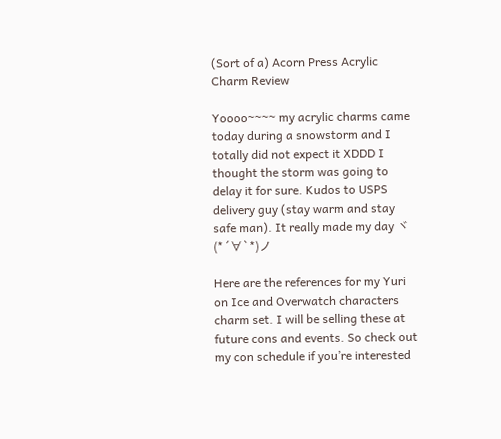(Sort of a) Acorn Press Acrylic Charm Review

Yoooo~~~~ my acrylic charms came today during a snowstorm and I totally did not expect it XDDD I thought the storm was going to delay it for sure. Kudos to USPS delivery guy (stay warm and stay safe man). It really made my day ヾ(*´∀`*)ノ

Here are the references for my Yuri on Ice and Overwatch characters charm set. I will be selling these at future cons and events. So check out my con schedule if you’re interested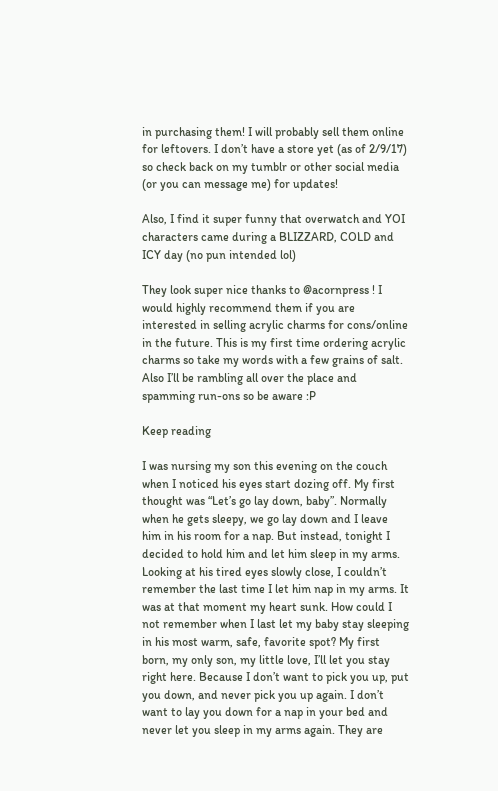in purchasing them! I will probably sell them online for leftovers. I don’t have a store yet (as of 2/9/17) so check back on my tumblr or other social media (or you can message me) for updates!

Also, I find it super funny that overwatch and YOI characters came during a BLIZZARD, COLD and ICY day (no pun intended lol)

They look super nice thanks to @acornpress ! I would highly recommend them if you are interested in selling acrylic charms for cons/online in the future. This is my first time ordering acrylic charms so take my words with a few grains of salt. Also I’ll be rambling all over the place and spamming run-ons so be aware :P

Keep reading

I was nursing my son this evening on the couch when I noticed his eyes start dozing off. My first thought was “Let’s go lay down, baby”. Normally when he gets sleepy, we go lay down and I leave him in his room for a nap. But instead, tonight I decided to hold him and let him sleep in my arms. Looking at his tired eyes slowly close, I couldn’t remember the last time I let him nap in my arms. It was at that moment my heart sunk. How could I not remember when I last let my baby stay sleeping in his most warm, safe, favorite spot? My first born, my only son, my little love, I’ll let you stay right here. Because I don’t want to pick you up, put you down, and never pick you up again. I don’t want to lay you down for a nap in your bed and never let you sleep in my arms again. They are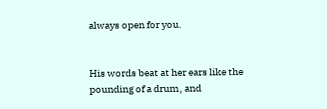always open for you.


His words beat at her ears like the pounding of a drum, and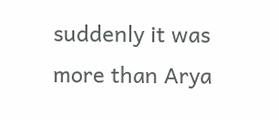suddenly it was more than Arya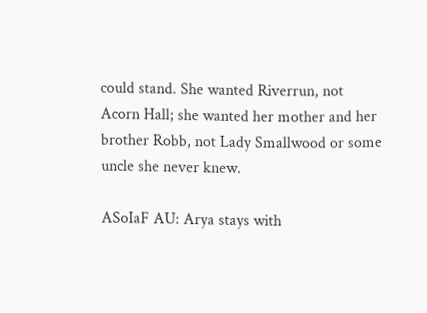could stand. She wanted Riverrun, not Acorn Hall; she wanted her mother and her brother Robb, not Lady Smallwood or some uncle she never knew.

ASoIaF AU: Arya stays with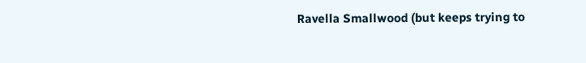Ravella Smallwood (but keeps trying to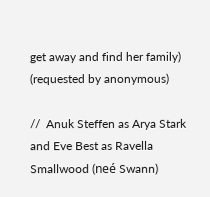get away and find her family)
(requested by anonymous)

//  Anuk Steffen as Arya Stark and Eve Best as Ravella Smallwood (neé Swann)